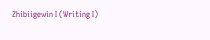Zhibiigewin I (Writing I)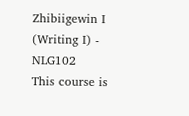Zhibiigewin I (Writing I) - NLG102
This course is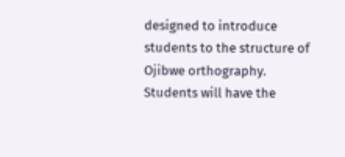designed to introduce students to the structure of Ojibwe orthography. Students will have the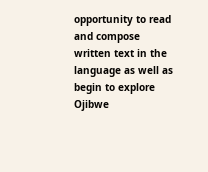opportunity to read and compose written text in the language as well as begin to explore Ojibwe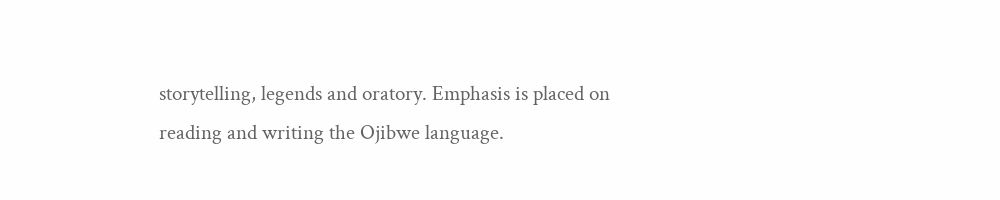storytelling, legends and oratory. Emphasis is placed on reading and writing the Ojibwe language.